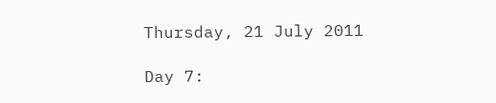Thursday, 21 July 2011

Day 7: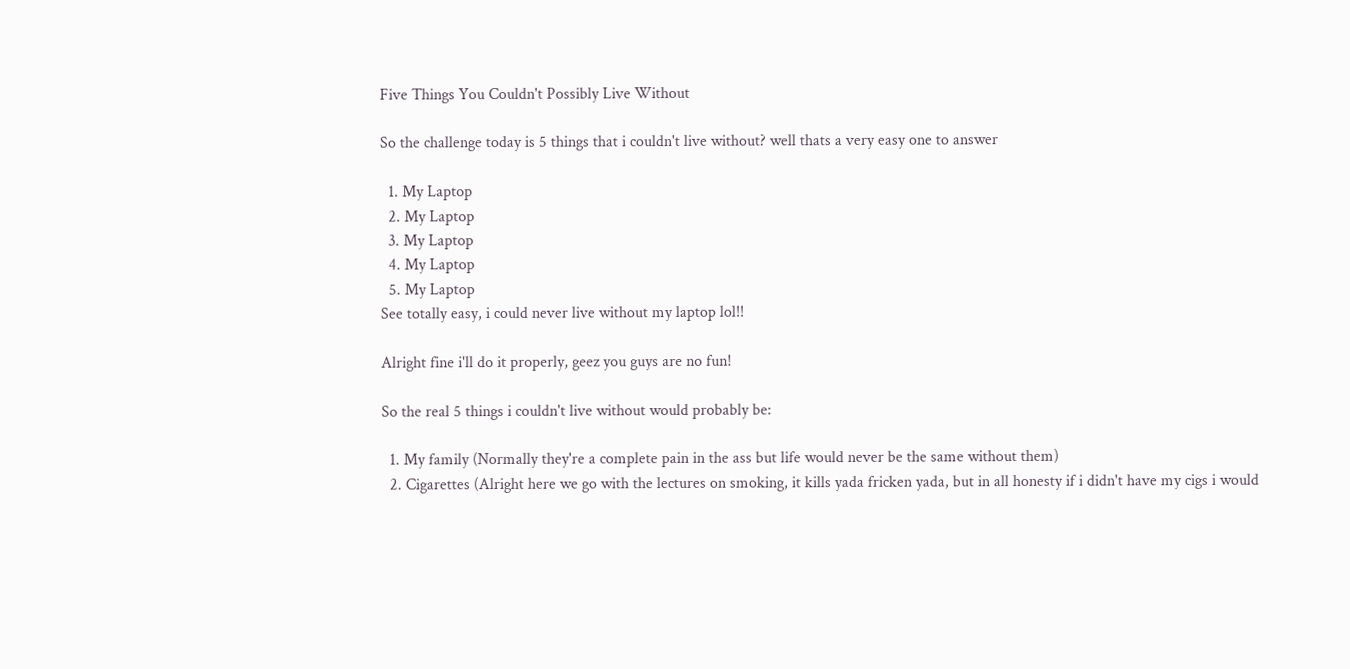Five Things You Couldn't Possibly Live Without

So the challenge today is 5 things that i couldn't live without? well thats a very easy one to answer

  1. My Laptop
  2. My Laptop
  3. My Laptop
  4. My Laptop
  5. My Laptop
See totally easy, i could never live without my laptop lol!!

Alright fine i'll do it properly, geez you guys are no fun!

So the real 5 things i couldn't live without would probably be:

  1. My family (Normally they're a complete pain in the ass but life would never be the same without them)
  2. Cigarettes (Alright here we go with the lectures on smoking, it kills yada fricken yada, but in all honesty if i didn't have my cigs i would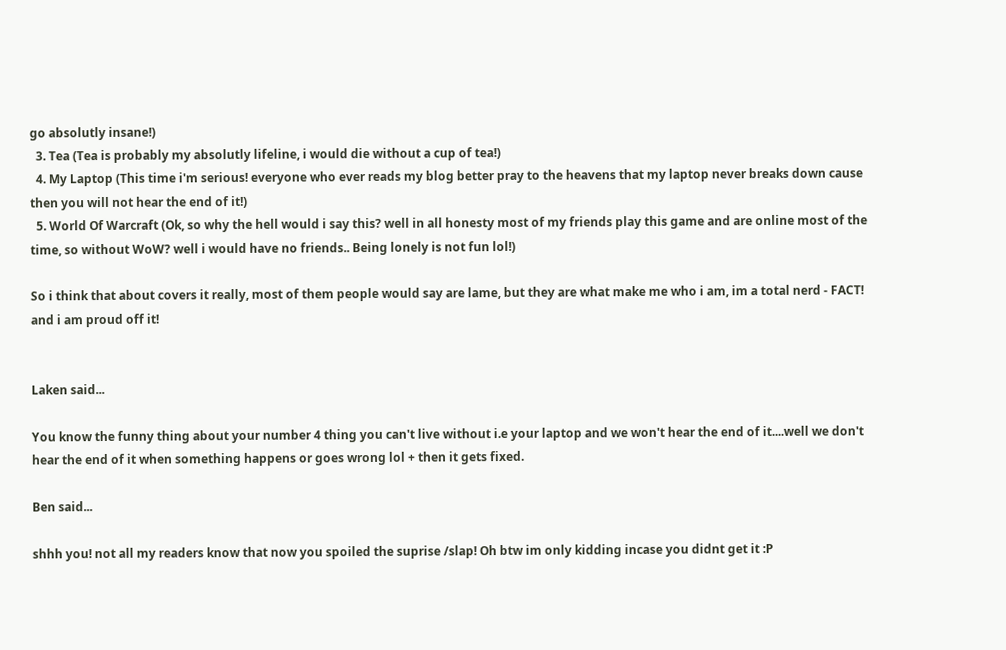go absolutly insane!)
  3. Tea (Tea is probably my absolutly lifeline, i would die without a cup of tea!)
  4. My Laptop (This time i'm serious! everyone who ever reads my blog better pray to the heavens that my laptop never breaks down cause then you will not hear the end of it!)
  5. World Of Warcraft (Ok, so why the hell would i say this? well in all honesty most of my friends play this game and are online most of the time, so without WoW? well i would have no friends.. Being lonely is not fun lol!)

So i think that about covers it really, most of them people would say are lame, but they are what make me who i am, im a total nerd - FACT! and i am proud off it!


Laken said...

You know the funny thing about your number 4 thing you can't live without i.e your laptop and we won't hear the end of it....well we don't hear the end of it when something happens or goes wrong lol + then it gets fixed.

Ben said...

shhh you! not all my readers know that now you spoiled the suprise /slap! Oh btw im only kidding incase you didnt get it :P